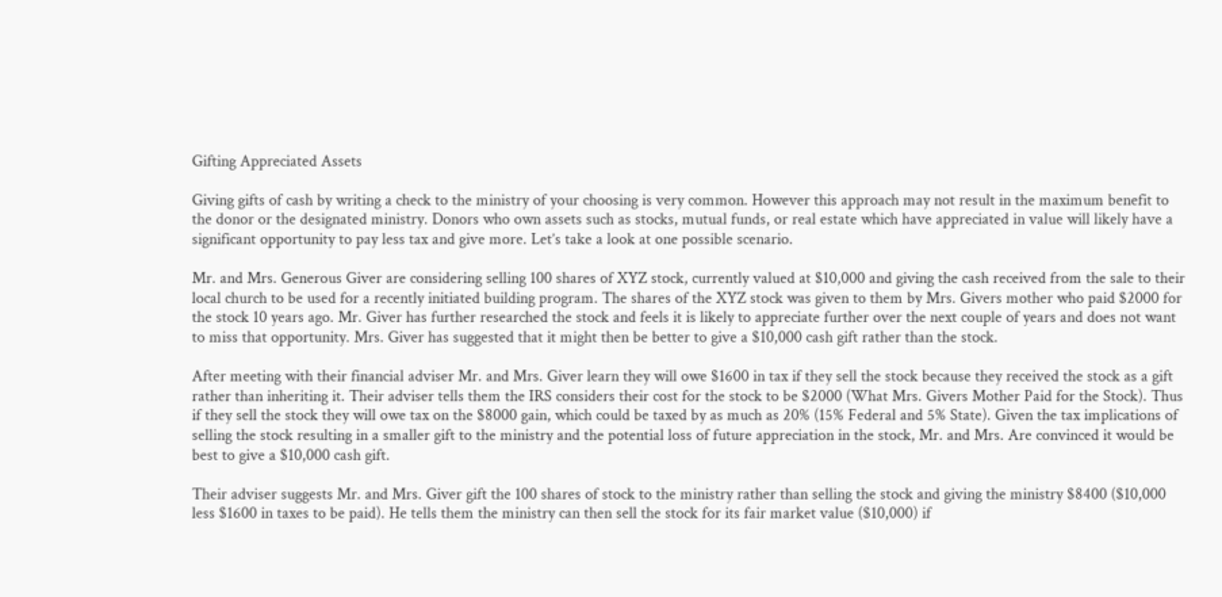Gifting Appreciated Assets

Giving gifts of cash by writing a check to the ministry of your choosing is very common. However this approach may not result in the maximum benefit to the donor or the designated ministry. Donors who own assets such as stocks, mutual funds, or real estate which have appreciated in value will likely have a significant opportunity to pay less tax and give more. Let’s take a look at one possible scenario.

Mr. and Mrs. Generous Giver are considering selling 100 shares of XYZ stock, currently valued at $10,000 and giving the cash received from the sale to their local church to be used for a recently initiated building program. The shares of the XYZ stock was given to them by Mrs. Givers mother who paid $2000 for the stock 10 years ago. Mr. Giver has further researched the stock and feels it is likely to appreciate further over the next couple of years and does not want to miss that opportunity. Mrs. Giver has suggested that it might then be better to give a $10,000 cash gift rather than the stock.

After meeting with their financial adviser Mr. and Mrs. Giver learn they will owe $1600 in tax if they sell the stock because they received the stock as a gift rather than inheriting it. Their adviser tells them the IRS considers their cost for the stock to be $2000 (What Mrs. Givers Mother Paid for the Stock). Thus if they sell the stock they will owe tax on the $8000 gain, which could be taxed by as much as 20% (15% Federal and 5% State). Given the tax implications of selling the stock resulting in a smaller gift to the ministry and the potential loss of future appreciation in the stock, Mr. and Mrs. Are convinced it would be best to give a $10,000 cash gift.

Their adviser suggests Mr. and Mrs. Giver gift the 100 shares of stock to the ministry rather than selling the stock and giving the ministry $8400 ($10,000 less $1600 in taxes to be paid). He tells them the ministry can then sell the stock for its fair market value ($10,000) if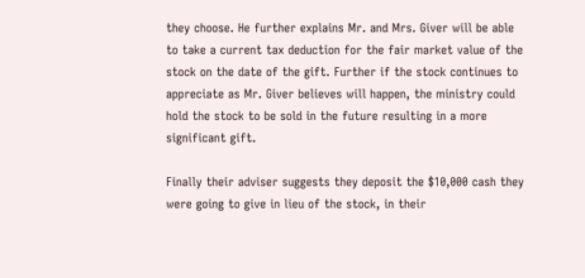they choose. He further explains Mr. and Mrs. Giver will be able to take a current tax deduction for the fair market value of the stock on the date of the gift. Further if the stock continues to appreciate as Mr. Giver believes will happen, the ministry could hold the stock to be sold in the future resulting in a more significant gift.

Finally their adviser suggests they deposit the $10,000 cash they were going to give in lieu of the stock, in their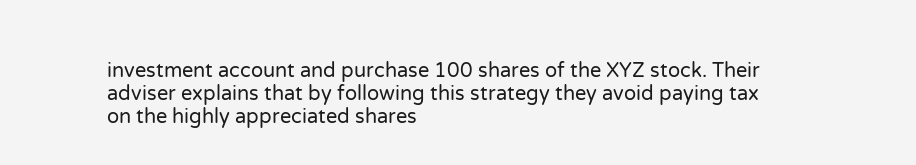investment account and purchase 100 shares of the XYZ stock. Their adviser explains that by following this strategy they avoid paying tax on the highly appreciated shares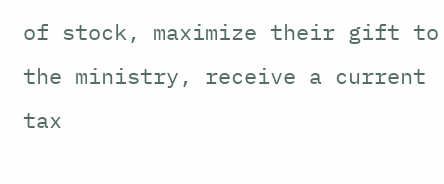of stock, maximize their gift to the ministry, receive a current tax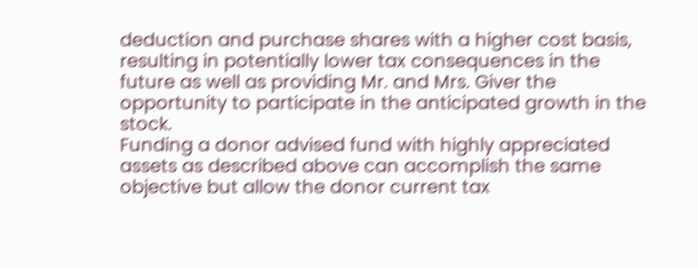deduction and purchase shares with a higher cost basis, resulting in potentially lower tax consequences in the future as well as providing Mr. and Mrs. Giver the opportunity to participate in the anticipated growth in the stock.
Funding a donor advised fund with highly appreciated assets as described above can accomplish the same objective but allow the donor current tax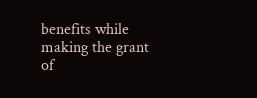benefits while making the grant of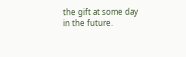the gift at some day in the future.